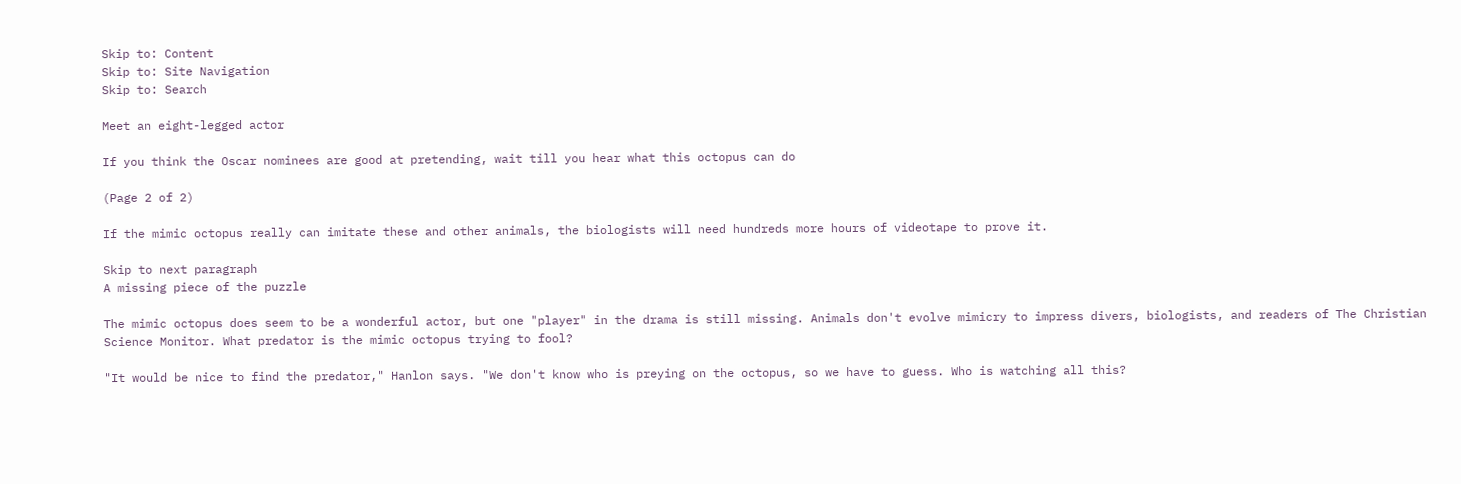Skip to: Content
Skip to: Site Navigation
Skip to: Search

Meet an eight-legged actor

If you think the Oscar nominees are good at pretending, wait till you hear what this octopus can do

(Page 2 of 2)

If the mimic octopus really can imitate these and other animals, the biologists will need hundreds more hours of videotape to prove it.

Skip to next paragraph
A missing piece of the puzzle

The mimic octopus does seem to be a wonderful actor, but one "player" in the drama is still missing. Animals don't evolve mimicry to impress divers, biologists, and readers of The Christian Science Monitor. What predator is the mimic octopus trying to fool?

"It would be nice to find the predator," Hanlon says. "We don't know who is preying on the octopus, so we have to guess. Who is watching all this?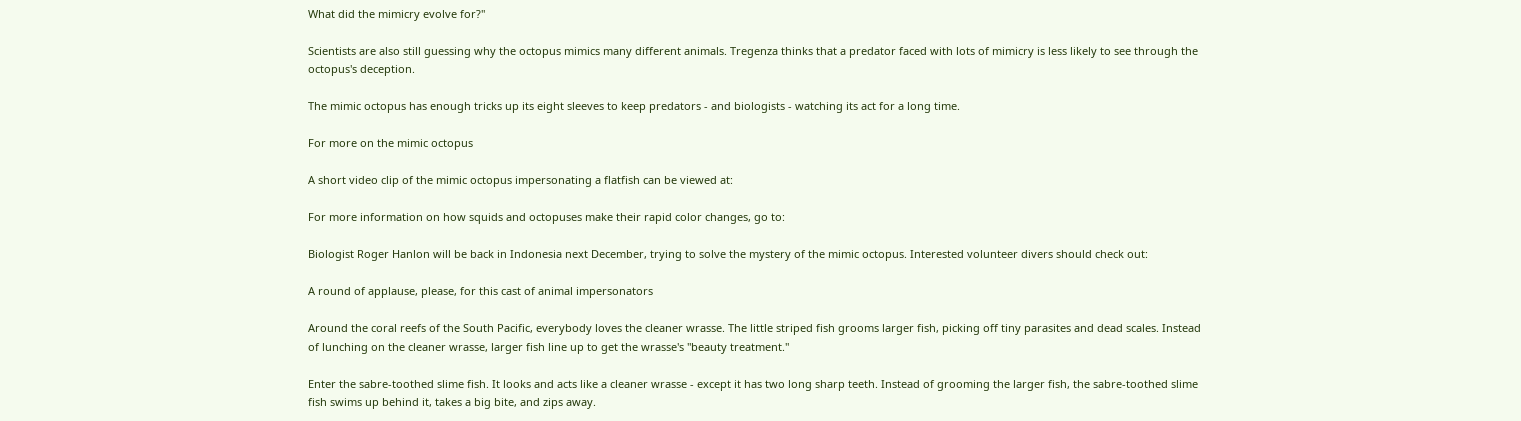What did the mimicry evolve for?"

Scientists are also still guessing why the octopus mimics many different animals. Tregenza thinks that a predator faced with lots of mimicry is less likely to see through the octopus's deception.

The mimic octopus has enough tricks up its eight sleeves to keep predators - and biologists - watching its act for a long time.

For more on the mimic octopus

A short video clip of the mimic octopus impersonating a flatfish can be viewed at:

For more information on how squids and octopuses make their rapid color changes, go to:

Biologist Roger Hanlon will be back in Indonesia next December, trying to solve the mystery of the mimic octopus. Interested volunteer divers should check out:

A round of applause, please, for this cast of animal impersonators

Around the coral reefs of the South Pacific, everybody loves the cleaner wrasse. The little striped fish grooms larger fish, picking off tiny parasites and dead scales. Instead of lunching on the cleaner wrasse, larger fish line up to get the wrasse's "beauty treatment."

Enter the sabre-toothed slime fish. It looks and acts like a cleaner wrasse - except it has two long sharp teeth. Instead of grooming the larger fish, the sabre-toothed slime fish swims up behind it, takes a big bite, and zips away.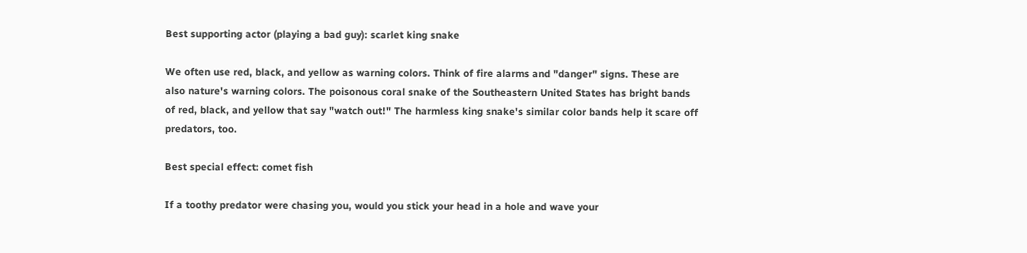Best supporting actor (playing a bad guy): scarlet king snake

We often use red, black, and yellow as warning colors. Think of fire alarms and "danger" signs. These are also nature's warning colors. The poisonous coral snake of the Southeastern United States has bright bands of red, black, and yellow that say "watch out!" The harmless king snake's similar color bands help it scare off predators, too.

Best special effect: comet fish

If a toothy predator were chasing you, would you stick your head in a hole and wave your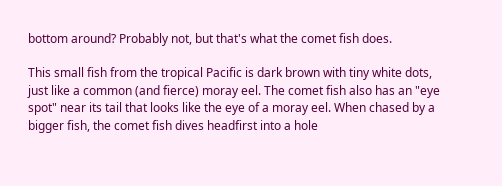bottom around? Probably not, but that's what the comet fish does.

This small fish from the tropical Pacific is dark brown with tiny white dots, just like a common (and fierce) moray eel. The comet fish also has an "eye spot" near its tail that looks like the eye of a moray eel. When chased by a bigger fish, the comet fish dives headfirst into a hole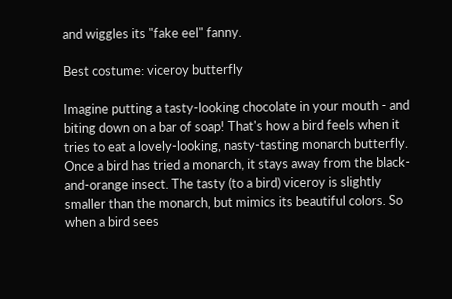and wiggles its "fake eel" fanny.

Best costume: viceroy butterfly

Imagine putting a tasty-looking chocolate in your mouth - and biting down on a bar of soap! That's how a bird feels when it tries to eat a lovely-looking, nasty-tasting monarch butterfly. Once a bird has tried a monarch, it stays away from the black-and-orange insect. The tasty (to a bird) viceroy is slightly smaller than the monarch, but mimics its beautiful colors. So when a bird sees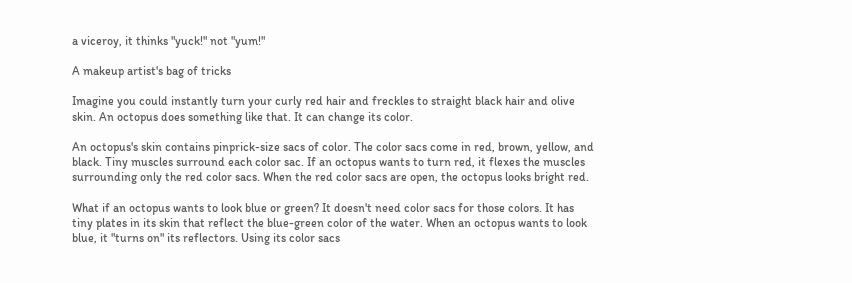a viceroy, it thinks "yuck!" not "yum!"

A makeup artist's bag of tricks

Imagine you could instantly turn your curly red hair and freckles to straight black hair and olive skin. An octopus does something like that. It can change its color.

An octopus's skin contains pinprick-size sacs of color. The color sacs come in red, brown, yellow, and black. Tiny muscles surround each color sac. If an octopus wants to turn red, it flexes the muscles surrounding only the red color sacs. When the red color sacs are open, the octopus looks bright red.

What if an octopus wants to look blue or green? It doesn't need color sacs for those colors. It has tiny plates in its skin that reflect the blue-green color of the water. When an octopus wants to look blue, it "turns on" its reflectors. Using its color sacs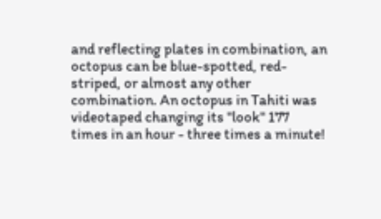and reflecting plates in combination, an octopus can be blue-spotted, red-striped, or almost any other combination. An octopus in Tahiti was videotaped changing its "look" 177 times in an hour - three times a minute!